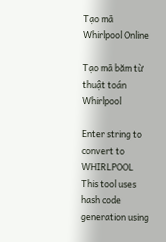Tạo mã Whirlpool Online

Tạo mã băm từ thuật toán Whirlpool

Enter string to convert to WHIRLPOOL
This tool uses hash code generation using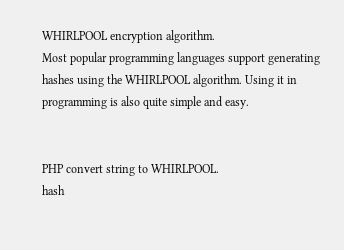WHIRLPOOL encryption algorithm.
Most popular programming languages support generating hashes using the WHIRLPOOL algorithm. Using it in programming is also quite simple and easy.


PHP convert string to WHIRLPOOL.
hash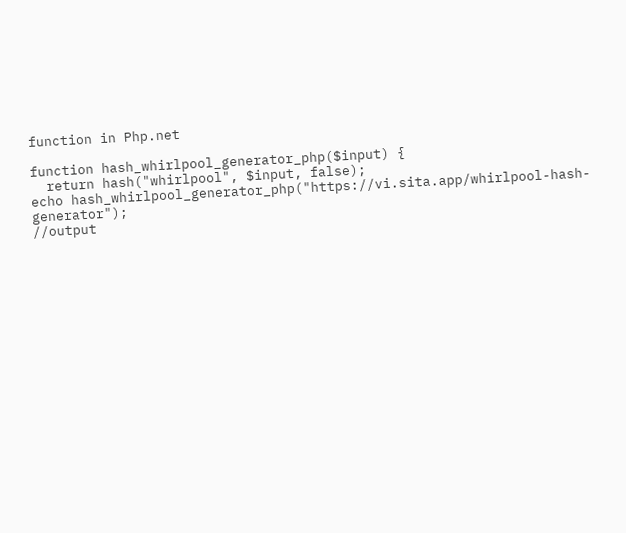function in Php.net

function hash_whirlpool_generator_php($input) {
  return hash("whirlpool", $input, false);
echo hash_whirlpool_generator_php("https://vi.sita.app/whirlpool-hash-generator");
//output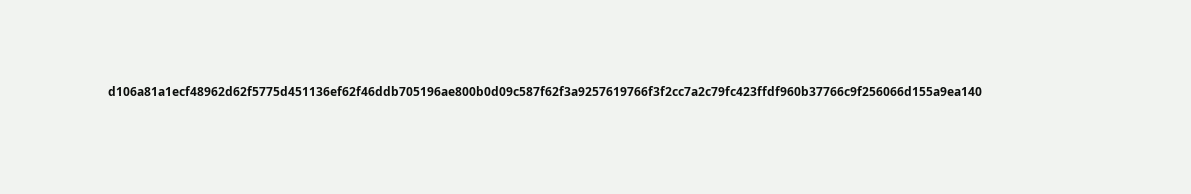d106a81a1ecf48962d62f5775d451136ef62f46ddb705196ae800b0d09c587f62f3a9257619766f3f2cc7a2c79fc423ffdf960b37766c9f256066d155a9ea140